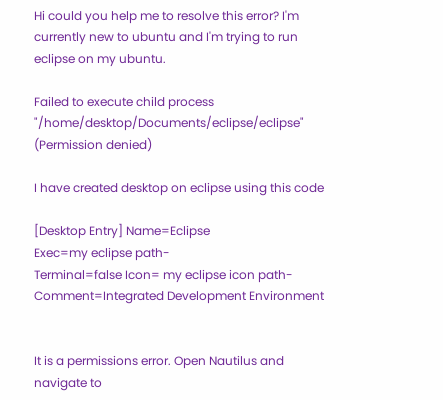Hi could you help me to resolve this error? I'm currently new to ubuntu and I'm trying to run eclipse on my ubuntu.

Failed to execute child process "/home/desktop/Documents/eclipse/eclipse" (Permission denied)

I have created desktop on eclipse using this code

[Desktop Entry] Name=Eclipse
Exec=my eclipse path-
Terminal=false Icon= my eclipse icon path-
Comment=Integrated Development Environment


It is a permissions error. Open Nautilus and navigate to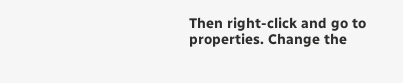Then right-click and go to properties. Change the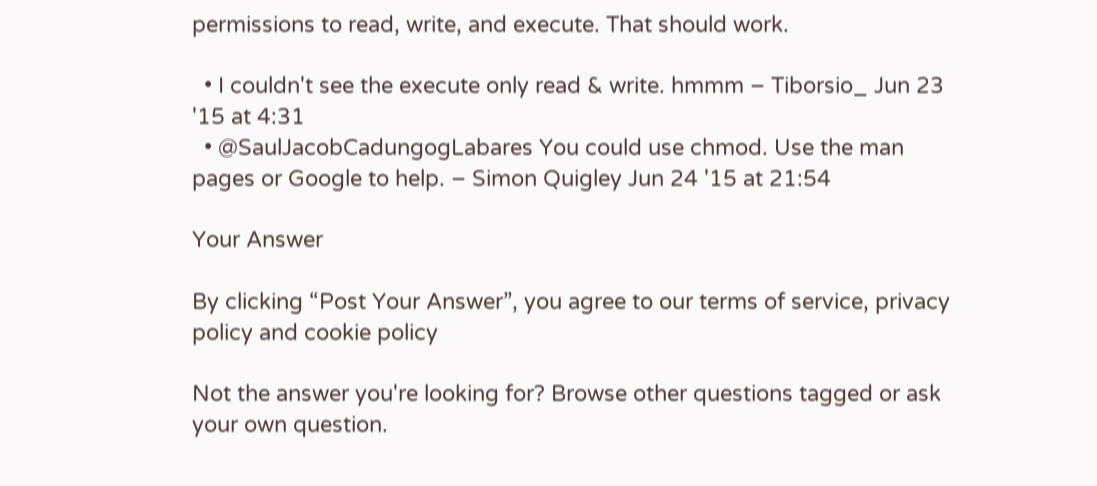permissions to read, write, and execute. That should work.

  • I couldn't see the execute only read & write. hmmm – Tiborsio_ Jun 23 '15 at 4:31
  • @SaulJacobCadungogLabares You could use chmod. Use the man pages or Google to help. – Simon Quigley Jun 24 '15 at 21:54

Your Answer

By clicking “Post Your Answer”, you agree to our terms of service, privacy policy and cookie policy

Not the answer you're looking for? Browse other questions tagged or ask your own question.